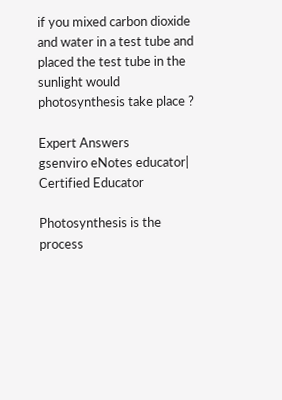if you mixed carbon dioxide and water in a test tube and placed the test tube in the sunlight would photosynthesis take place ?

Expert Answers
gsenviro eNotes educator| Certified Educator

Photosynthesis is the process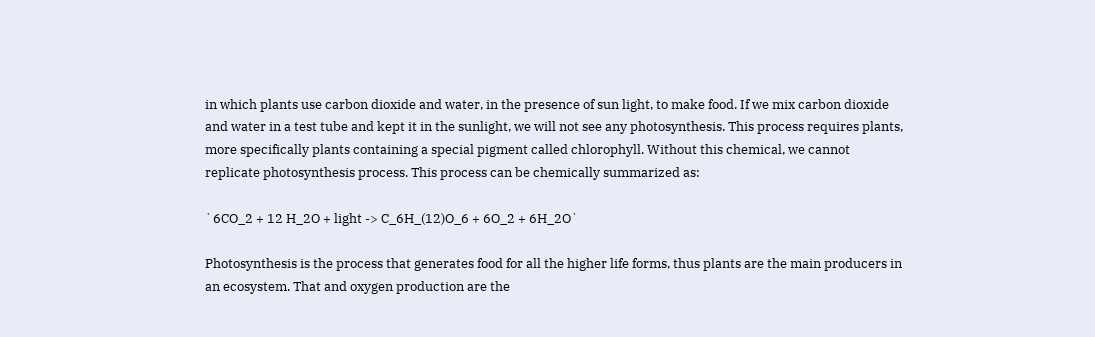in which plants use carbon dioxide and water, in the presence of sun light, to make food. If we mix carbon dioxide and water in a test tube and kept it in the sunlight, we will not see any photosynthesis. This process requires plants, more specifically plants containing a special pigment called chlorophyll. Without this chemical, we cannot replicate photosynthesis process. This process can be chemically summarized as:

`6CO_2 + 12 H_2O + light -> C_6H_(12)O_6 + 6O_2 + 6H_2O`

Photosynthesis is the process that generates food for all the higher life forms, thus plants are the main producers in an ecosystem. That and oxygen production are the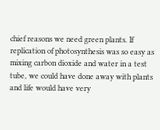chief reasons we need green plants. If replication of photosynthesis was so easy as mixing carbon dioxide and water in a test tube, we could have done away with plants and life would have very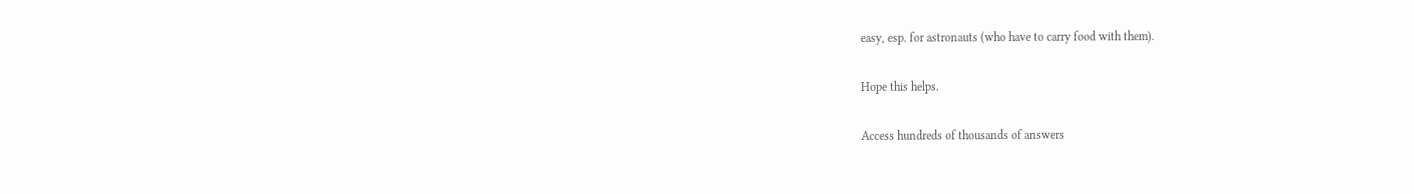easy, esp. for astronauts (who have to carry food with them).

Hope this helps.

Access hundreds of thousands of answers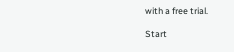with a free trial.

Start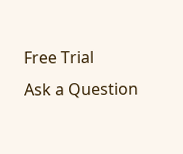Free Trial
Ask a Question